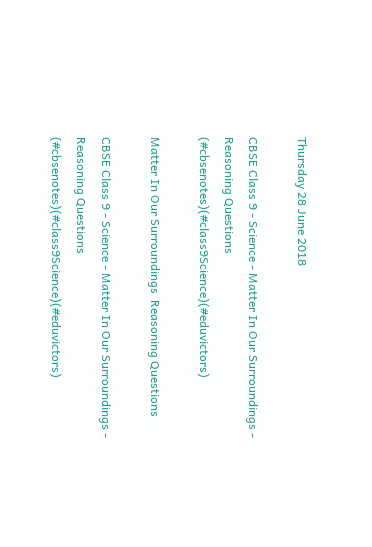Thursday 28 June 2018

CBSE Class 9 - Science - Matter In Our Surroundings - Reasoning Questions (#cbsenotes)(#class9Science)(#eduvictors)

Matter In Our Surroundings  Reasoning Questions

CBSE Class 9 - Science - Matter In Our Surroundings - Reasoning Questions (#cbsenotes)(#class9Science)(#eduvictors)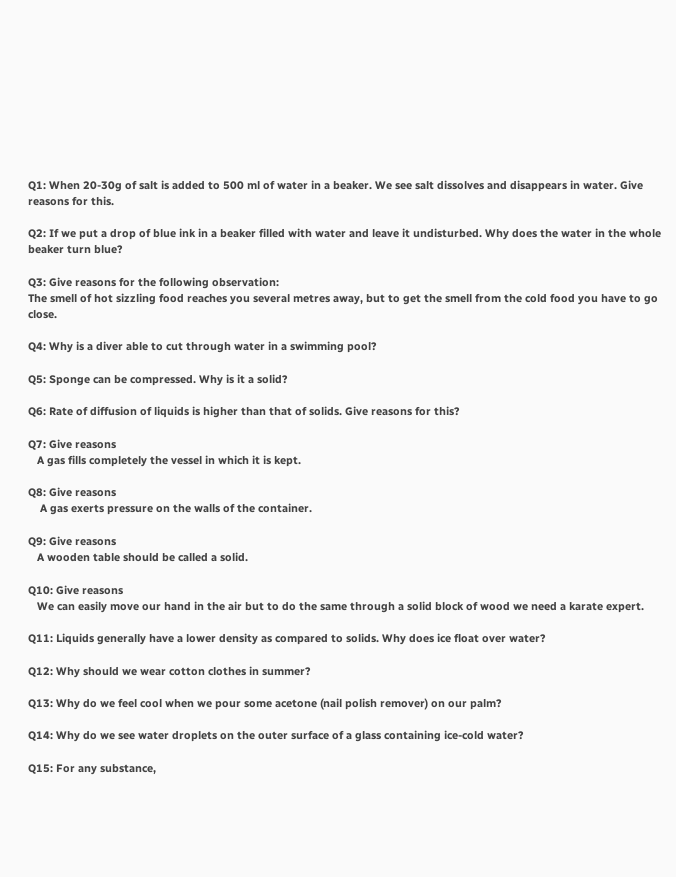Q1: When 20-30g of salt is added to 500 ml of water in a beaker. We see salt dissolves and disappears in water. Give reasons for this.

Q2: If we put a drop of blue ink in a beaker filled with water and leave it undisturbed. Why does the water in the whole beaker turn blue?

Q3: Give reasons for the following observation:
The smell of hot sizzling food reaches you several metres away, but to get the smell from the cold food you have to go close.

Q4: Why is a diver able to cut through water in a swimming pool?

Q5: Sponge can be compressed. Why is it a solid?

Q6: Rate of diffusion of liquids is higher than that of solids. Give reasons for this?

Q7: Give reasons
   A gas fills completely the vessel in which it is kept.

Q8: Give reasons
    A gas exerts pressure on the walls of the container.

Q9: Give reasons
   A wooden table should be called a solid.

Q10: Give reasons
   We can easily move our hand in the air but to do the same through a solid block of wood we need a karate expert.

Q11: Liquids generally have a lower density as compared to solids. Why does ice float over water?

Q12: Why should we wear cotton clothes in summer?

Q13: Why do we feel cool when we pour some acetone (nail polish remover) on our palm?

Q14: Why do we see water droplets on the outer surface of a glass containing ice-cold water?

Q15: For any substance,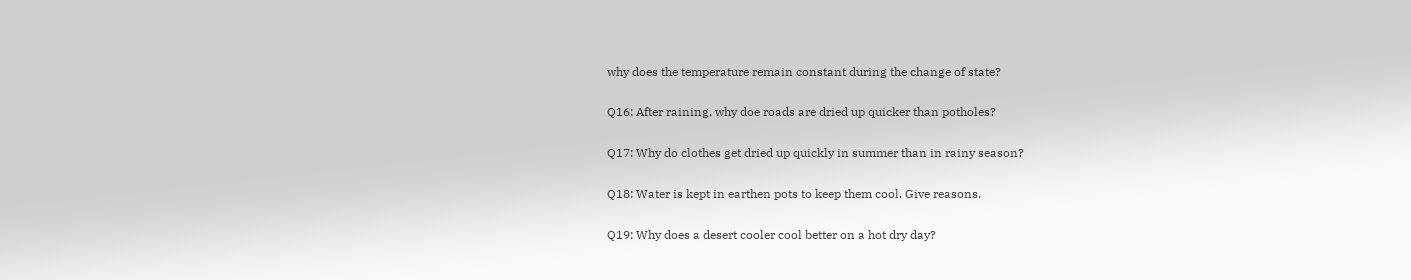why does the temperature remain constant during the change of state?

Q16: After raining, why doe roads are dried up quicker than potholes?

Q17: Why do clothes get dried up quickly in summer than in rainy season?

Q18: Water is kept in earthen pots to keep them cool. Give reasons.

Q19: Why does a desert cooler cool better on a hot dry day?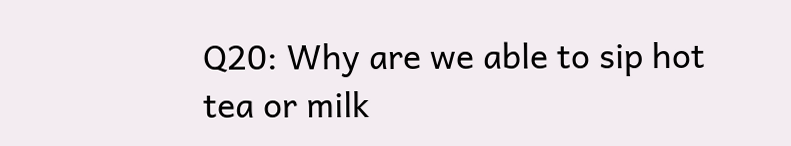Q20: Why are we able to sip hot tea or milk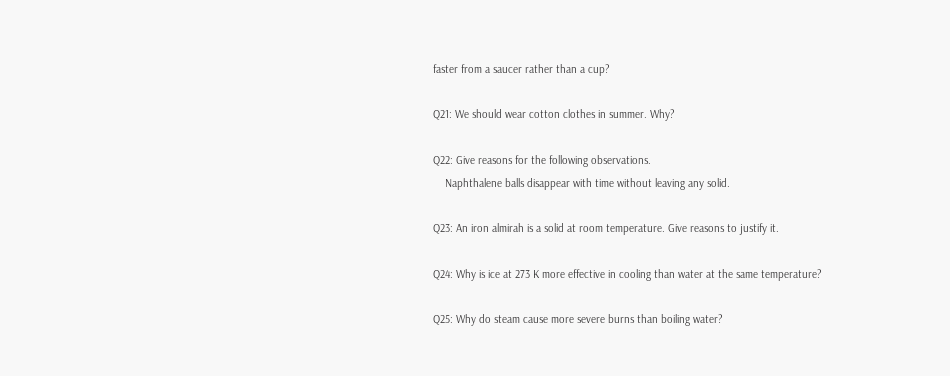faster from a saucer rather than a cup?

Q21: We should wear cotton clothes in summer. Why?

Q22: Give reasons for the following observations.
    Naphthalene balls disappear with time without leaving any solid.

Q23: An iron almirah is a solid at room temperature. Give reasons to justify it.

Q24: Why is ice at 273 K more effective in cooling than water at the same temperature?

Q25: Why do steam cause more severe burns than boiling water?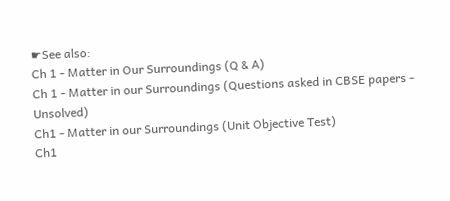☛See also:
Ch 1 - Matter in Our Surroundings (Q & A)
Ch 1 - Matter in our Surroundings (Questions asked in CBSE papers - Unsolved)
Ch1 - Matter in our Surroundings (Unit Objective Test)
Ch1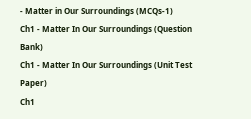- Matter in Our Surroundings (MCQs-1)
Ch1 - Matter In Our Surroundings (Question Bank)
Ch1 - Matter In Our Surroundings (Unit Test Paper)
Ch1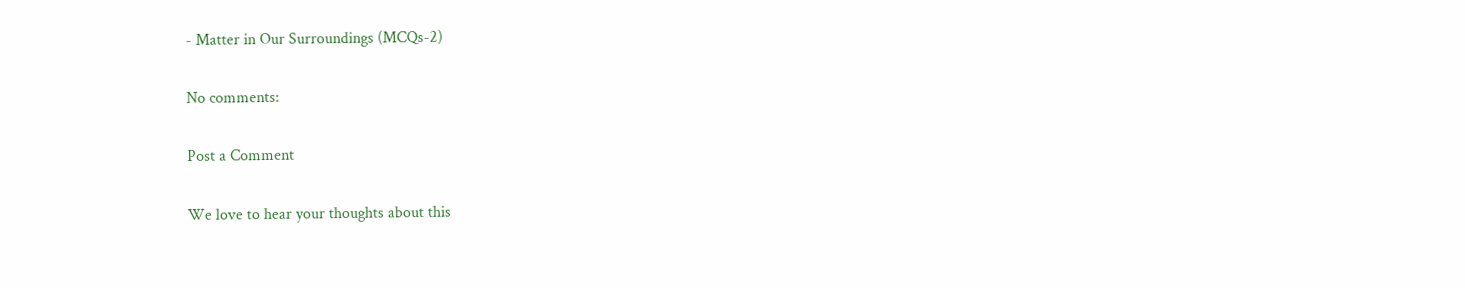- Matter in Our Surroundings (MCQs-2)

No comments:

Post a Comment

We love to hear your thoughts about this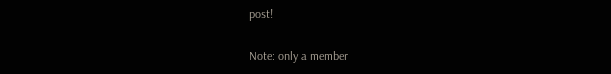post!

Note: only a member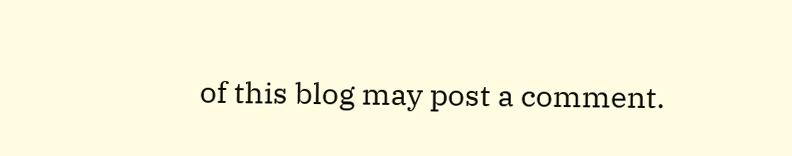of this blog may post a comment.